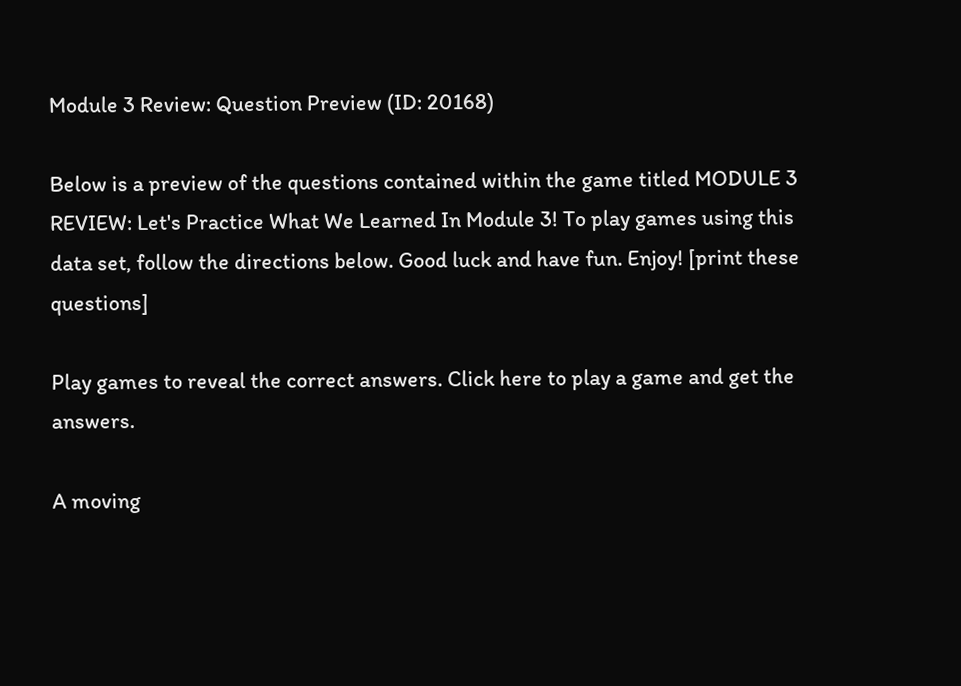Module 3 Review: Question Preview (ID: 20168)

Below is a preview of the questions contained within the game titled MODULE 3 REVIEW: Let's Practice What We Learned In Module 3! To play games using this data set, follow the directions below. Good luck and have fun. Enjoy! [print these questions]

Play games to reveal the correct answers. Click here to play a game and get the answers.

A moving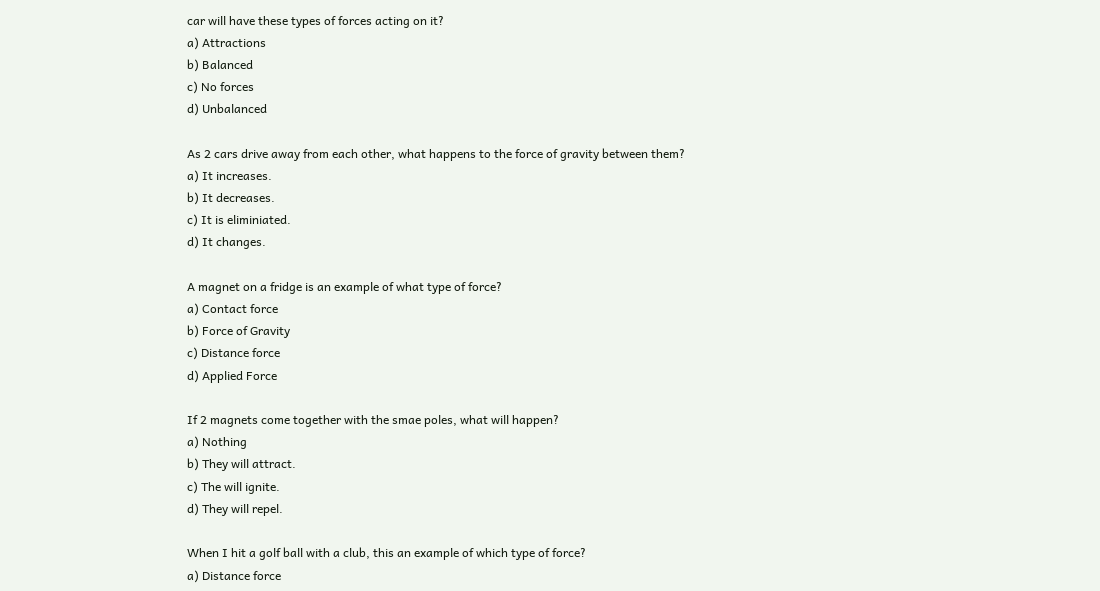car will have these types of forces acting on it?
a) Attractions
b) Balanced
c) No forces
d) Unbalanced

As 2 cars drive away from each other, what happens to the force of gravity between them?
a) It increases.
b) It decreases.
c) It is eliminiated.
d) It changes.

A magnet on a fridge is an example of what type of force?
a) Contact force
b) Force of Gravity
c) Distance force
d) Applied Force

If 2 magnets come together with the smae poles, what will happen?
a) Nothing
b) They will attract.
c) The will ignite.
d) They will repel.

When I hit a golf ball with a club, this an example of which type of force?
a) Distance force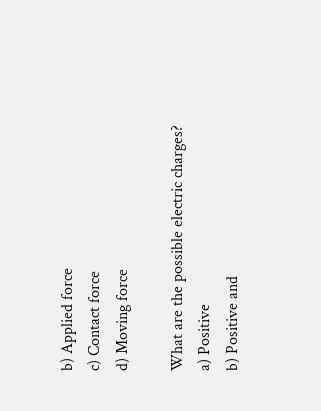b) Applied force
c) Contact force
d) Moving force

What are the possible electric charges?
a) Positive
b) Positive and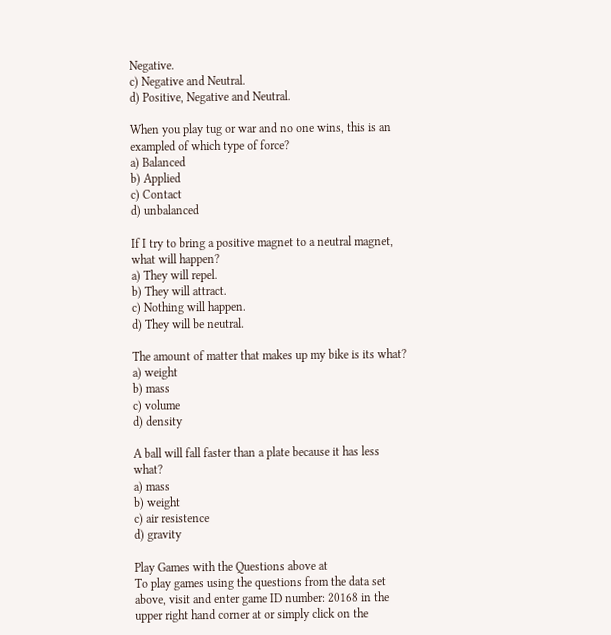Negative.
c) Negative and Neutral.
d) Positive, Negative and Neutral.

When you play tug or war and no one wins, this is an exampled of which type of force?
a) Balanced
b) Applied
c) Contact
d) unbalanced

If I try to bring a positive magnet to a neutral magnet, what will happen?
a) They will repel.
b) They will attract.
c) Nothing will happen.
d) They will be neutral.

The amount of matter that makes up my bike is its what?
a) weight
b) mass
c) volume
d) density

A ball will fall faster than a plate because it has less what?
a) mass
b) weight
c) air resistence
d) gravity

Play Games with the Questions above at
To play games using the questions from the data set above, visit and enter game ID number: 20168 in the upper right hand corner at or simply click on the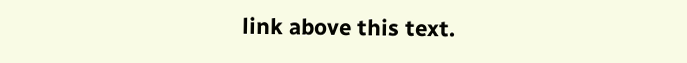link above this text.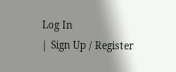Log In
| Sign Up / Register